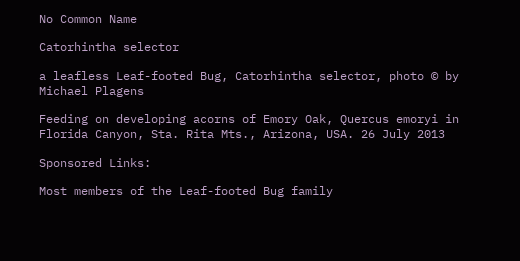No Common Name

Catorhintha selector

a leafless Leaf-footed Bug, Catorhintha selector, photo © by Michael Plagens

Feeding on developing acorns of Emory Oak, Quercus emoryi in Florida Canyon, Sta. Rita Mts., Arizona, USA. 26 July 2013

Sponsored Links:

Most members of the Leaf-footed Bug family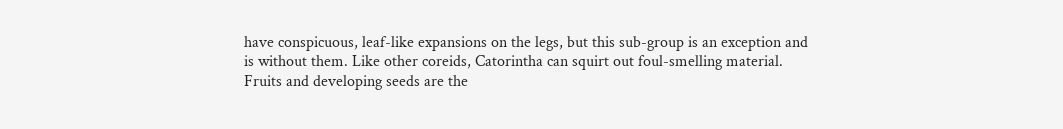have conspicuous, leaf-like expansions on the legs, but this sub-group is an exception and is without them. Like other coreids, Catorintha can squirt out foul-smelling material. Fruits and developing seeds are the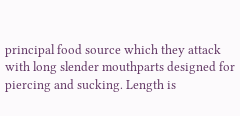principal food source which they attack with long slender mouthparts designed for piercing and sucking. Length is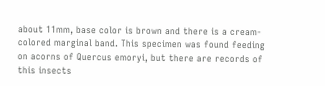about 11mm, base color is brown and there is a cream-colored marginal band. This specimen was found feeding on acorns of Quercus emoryi, but there are records of this insects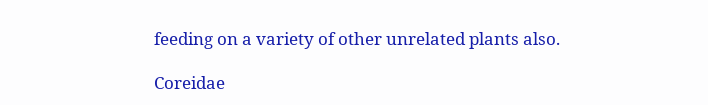feeding on a variety of other unrelated plants also.

Coreidae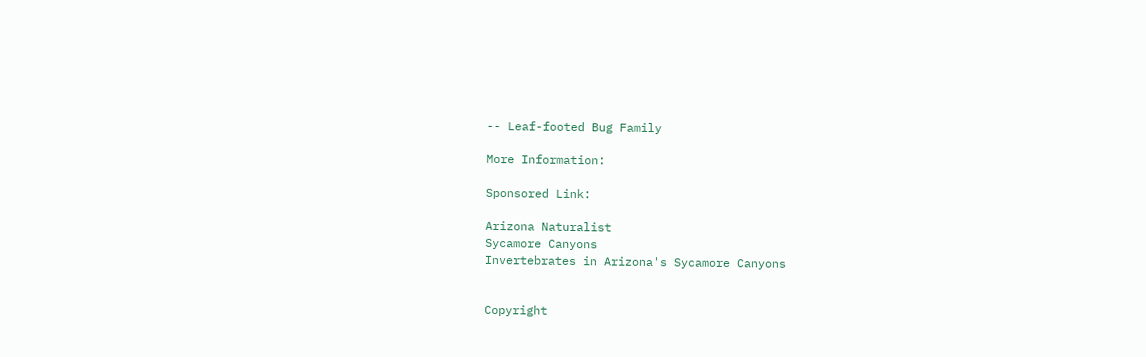-- Leaf-footed Bug Family

More Information:

Sponsored Link:

Arizona Naturalist
Sycamore Canyons
Invertebrates in Arizona's Sycamore Canyons


Copyright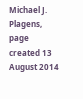Michael J. Plagens, page created 13 August 2014